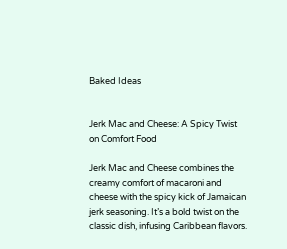Baked Ideas


Jerk Mac and Cheese: A Spicy Twist on Comfort Food

Jerk Mac and Cheese combines the creamy comfort of macaroni and cheese with the spicy kick of Jamaican jerk seasoning. It’s a bold twist on the classic dish, infusing Caribbean flavors.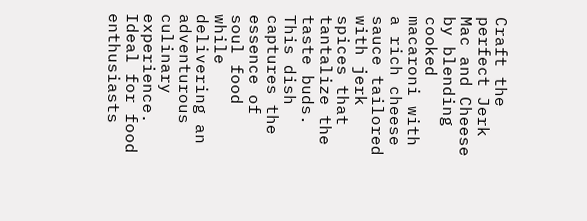Craft the perfect Jerk Mac and Cheese by blending cooked macaroni with a rich cheese sauce tailored with jerk spices that tantalize the taste buds. This dish captures the essence of soul food while delivering an adventurous culinary experience. Ideal for food enthusiasts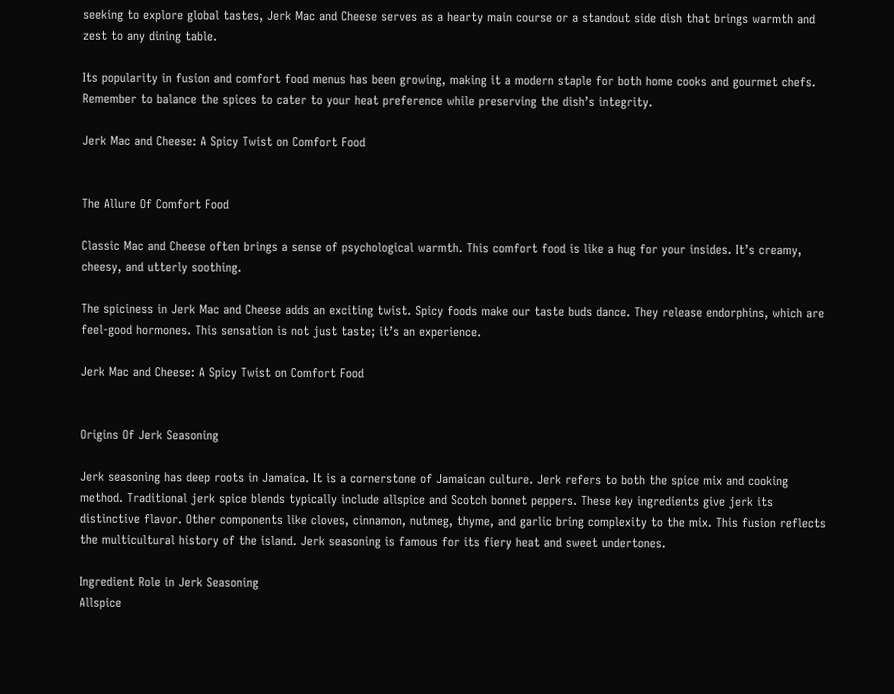seeking to explore global tastes, Jerk Mac and Cheese serves as a hearty main course or a standout side dish that brings warmth and zest to any dining table.

Its popularity in fusion and comfort food menus has been growing, making it a modern staple for both home cooks and gourmet chefs. Remember to balance the spices to cater to your heat preference while preserving the dish’s integrity.

Jerk Mac and Cheese: A Spicy Twist on Comfort Food


The Allure Of Comfort Food

Classic Mac and Cheese often brings a sense of psychological warmth. This comfort food is like a hug for your insides. It’s creamy, cheesy, and utterly soothing.

The spiciness in Jerk Mac and Cheese adds an exciting twist. Spicy foods make our taste buds dance. They release endorphins, which are feel-good hormones. This sensation is not just taste; it’s an experience.

Jerk Mac and Cheese: A Spicy Twist on Comfort Food


Origins Of Jerk Seasoning

Jerk seasoning has deep roots in Jamaica. It is a cornerstone of Jamaican culture. Jerk refers to both the spice mix and cooking method. Traditional jerk spice blends typically include allspice and Scotch bonnet peppers. These key ingredients give jerk its distinctive flavor. Other components like cloves, cinnamon, nutmeg, thyme, and garlic bring complexity to the mix. This fusion reflects the multicultural history of the island. Jerk seasoning is famous for its fiery heat and sweet undertones.

Ingredient Role in Jerk Seasoning
Allspice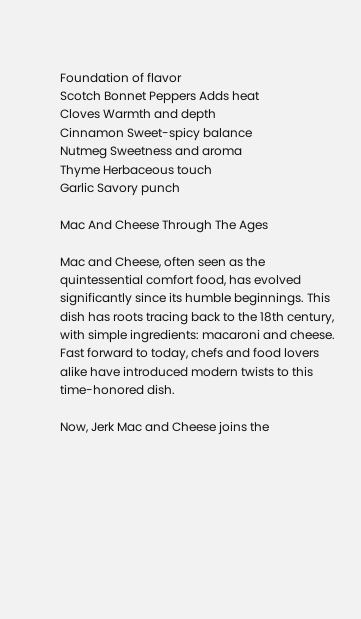Foundation of flavor
Scotch Bonnet Peppers Adds heat
Cloves Warmth and depth
Cinnamon Sweet-spicy balance
Nutmeg Sweetness and aroma
Thyme Herbaceous touch
Garlic Savory punch

Mac And Cheese Through The Ages

Mac and Cheese, often seen as the quintessential comfort food, has evolved significantly since its humble beginnings. This dish has roots tracing back to the 18th century, with simple ingredients: macaroni and cheese. Fast forward to today, chefs and food lovers alike have introduced modern twists to this time-honored dish.

Now, Jerk Mac and Cheese joins the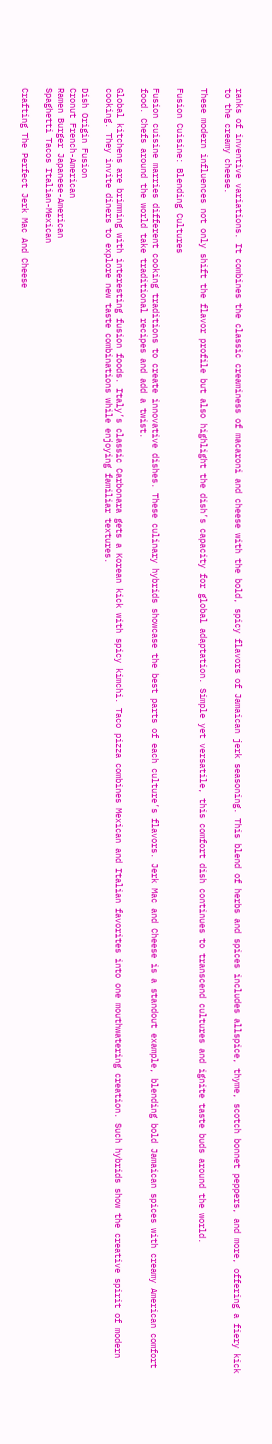ranks of inventive variations. It combines the classic creaminess of macaroni and cheese with the bold, spicy flavors of Jamaican jerk seasoning. This blend of herbs and spices includes allspice, thyme, scotch bonnet peppers, and more, offering a fiery kick to the creamy cheese.

These modern influences not only shift the flavor profile but also highlight the dish’s capacity for global adaptation. Simple yet versatile, this comfort dish continues to transcend cultures and ignite taste buds around the world.

Fusion Cuisine: Blending Cultures

Fusion cuisine marries different cooking traditions to create innovative dishes. These culinary hybrids showcase the best parts of each culture’s flavors. Jerk Mac and Cheese is a standout example, blending bold Jamaican spices with creamy American comfort food. Chefs around the world take traditional recipes and add a twist.

Global kitchens are brimming with interesting fusion foods. Italy’s classic Carbonara gets a Korean kick with spicy kimchi. Taco pizza combines Mexican and Italian favorites into one mouthwatering creation. Such hybrids show the creative spirit of modern cooking. They invite diners to explore new taste combinations while enjoying familiar textures.

Dish Origin Fusion
Cronut French-American
Ramen Burger Japanese-American
Spaghetti Tacos Italian-Mexican

Crafting The Perfect Jerk Mac And Cheese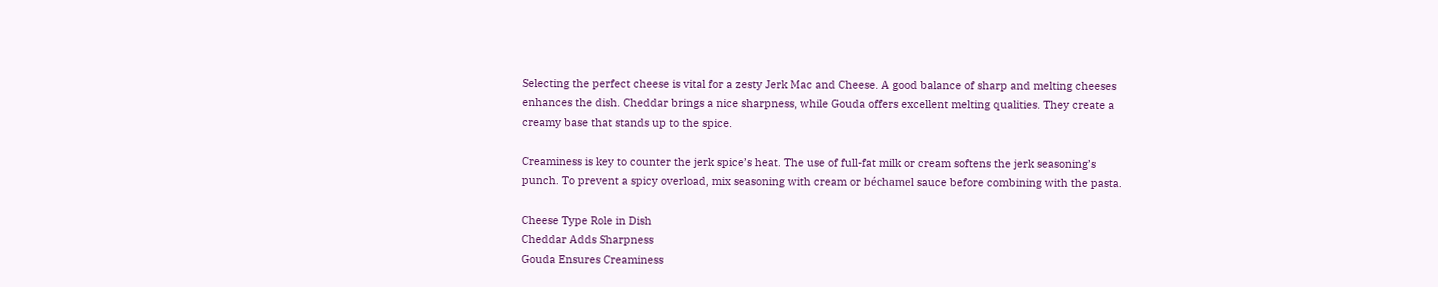Selecting the perfect cheese is vital for a zesty Jerk Mac and Cheese. A good balance of sharp and melting cheeses enhances the dish. Cheddar brings a nice sharpness, while Gouda offers excellent melting qualities. They create a creamy base that stands up to the spice.

Creaminess is key to counter the jerk spice’s heat. The use of full-fat milk or cream softens the jerk seasoning’s punch. To prevent a spicy overload, mix seasoning with cream or béchamel sauce before combining with the pasta.

Cheese Type Role in Dish
Cheddar Adds Sharpness
Gouda Ensures Creaminess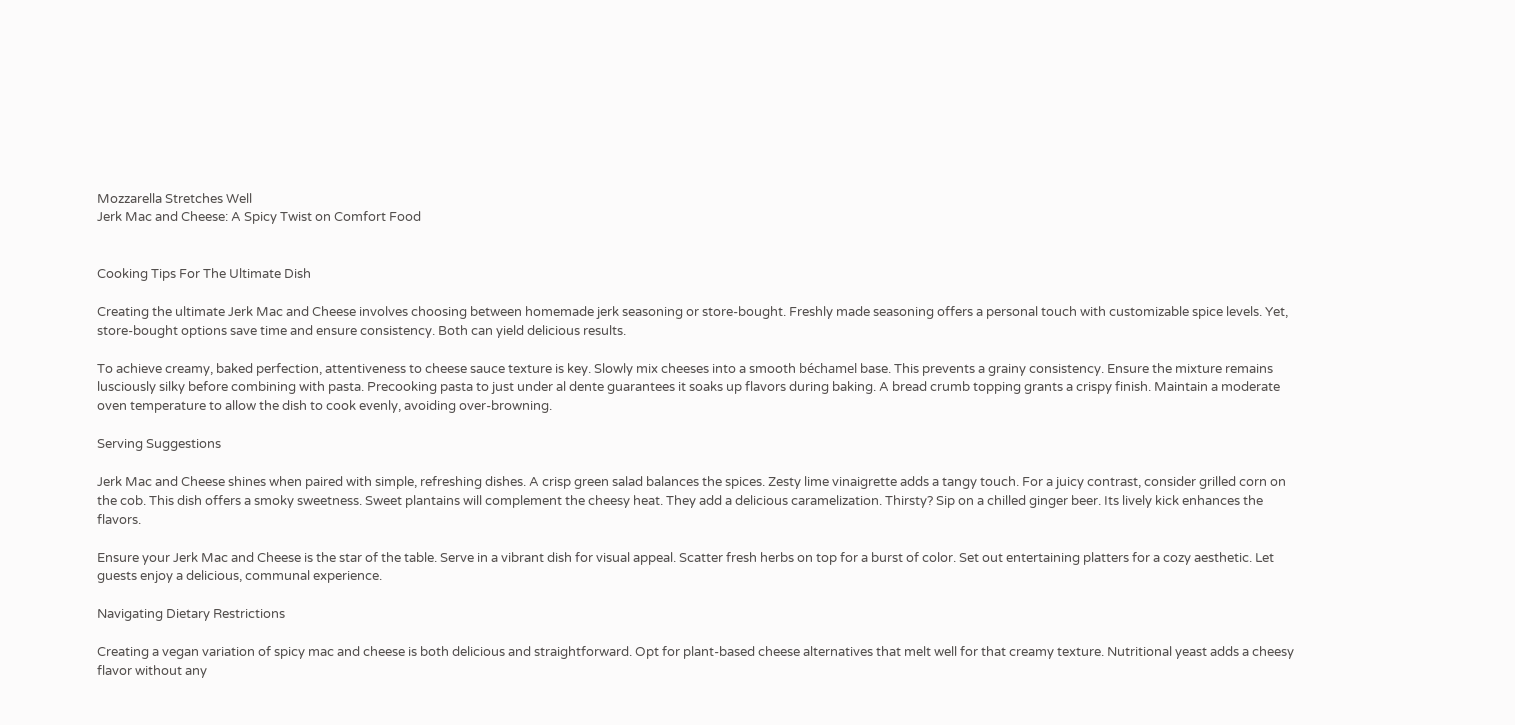Mozzarella Stretches Well
Jerk Mac and Cheese: A Spicy Twist on Comfort Food


Cooking Tips For The Ultimate Dish

Creating the ultimate Jerk Mac and Cheese involves choosing between homemade jerk seasoning or store-bought. Freshly made seasoning offers a personal touch with customizable spice levels. Yet, store-bought options save time and ensure consistency. Both can yield delicious results.

To achieve creamy, baked perfection, attentiveness to cheese sauce texture is key. Slowly mix cheeses into a smooth béchamel base. This prevents a grainy consistency. Ensure the mixture remains lusciously silky before combining with pasta. Precooking pasta to just under al dente guarantees it soaks up flavors during baking. A bread crumb topping grants a crispy finish. Maintain a moderate oven temperature to allow the dish to cook evenly, avoiding over-browning.

Serving Suggestions

Jerk Mac and Cheese shines when paired with simple, refreshing dishes. A crisp green salad balances the spices. Zesty lime vinaigrette adds a tangy touch. For a juicy contrast, consider grilled corn on the cob. This dish offers a smoky sweetness. Sweet plantains will complement the cheesy heat. They add a delicious caramelization. Thirsty? Sip on a chilled ginger beer. Its lively kick enhances the flavors.

Ensure your Jerk Mac and Cheese is the star of the table. Serve in a vibrant dish for visual appeal. Scatter fresh herbs on top for a burst of color. Set out entertaining platters for a cozy aesthetic. Let guests enjoy a delicious, communal experience.

Navigating Dietary Restrictions

Creating a vegan variation of spicy mac and cheese is both delicious and straightforward. Opt for plant-based cheese alternatives that melt well for that creamy texture. Nutritional yeast adds a cheesy flavor without any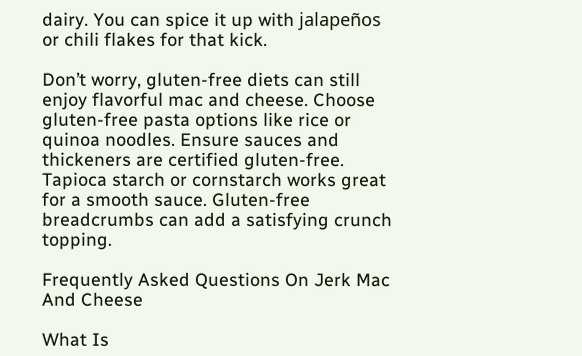dairy. You can spice it up with jalapeños or chili flakes for that kick.

Don’t worry, gluten-free diets can still enjoy flavorful mac and cheese. Choose gluten-free pasta options like rice or quinoa noodles. Ensure sauces and thickeners are certified gluten-free. Tapioca starch or cornstarch works great for a smooth sauce. Gluten-free breadcrumbs can add a satisfying crunch topping.

Frequently Asked Questions On Jerk Mac And Cheese

What Is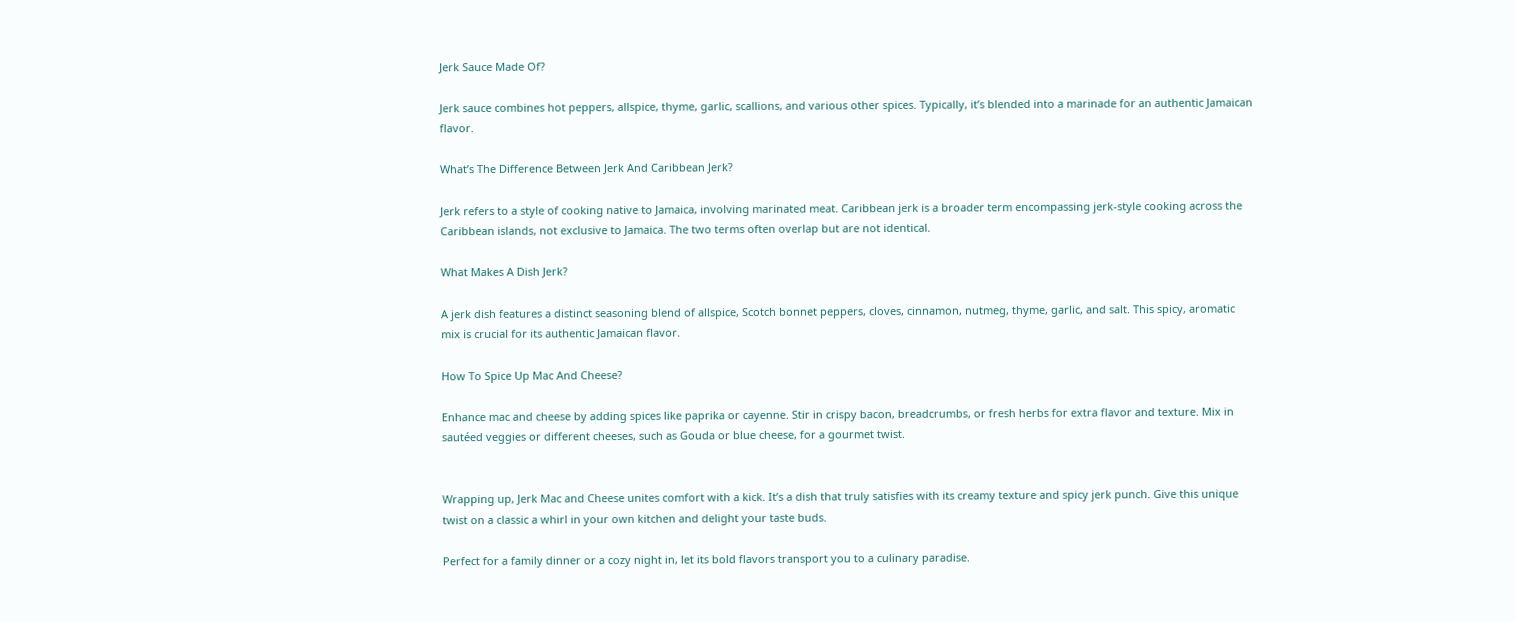Jerk Sauce Made Of?

Jerk sauce combines hot peppers, allspice, thyme, garlic, scallions, and various other spices. Typically, it’s blended into a marinade for an authentic Jamaican flavor.

What’s The Difference Between Jerk And Caribbean Jerk?

Jerk refers to a style of cooking native to Jamaica, involving marinated meat. Caribbean jerk is a broader term encompassing jerk-style cooking across the Caribbean islands, not exclusive to Jamaica. The two terms often overlap but are not identical.

What Makes A Dish Jerk?

A jerk dish features a distinct seasoning blend of allspice, Scotch bonnet peppers, cloves, cinnamon, nutmeg, thyme, garlic, and salt. This spicy, aromatic mix is crucial for its authentic Jamaican flavor.

How To Spice Up Mac And Cheese?

Enhance mac and cheese by adding spices like paprika or cayenne. Stir in crispy bacon, breadcrumbs, or fresh herbs for extra flavor and texture. Mix in sautéed veggies or different cheeses, such as Gouda or blue cheese, for a gourmet twist.


Wrapping up, Jerk Mac and Cheese unites comfort with a kick. It’s a dish that truly satisfies with its creamy texture and spicy jerk punch. Give this unique twist on a classic a whirl in your own kitchen and delight your taste buds.

Perfect for a family dinner or a cozy night in, let its bold flavors transport you to a culinary paradise.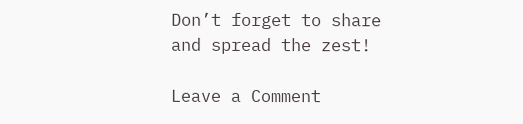Don’t forget to share and spread the zest!

Leave a Comment